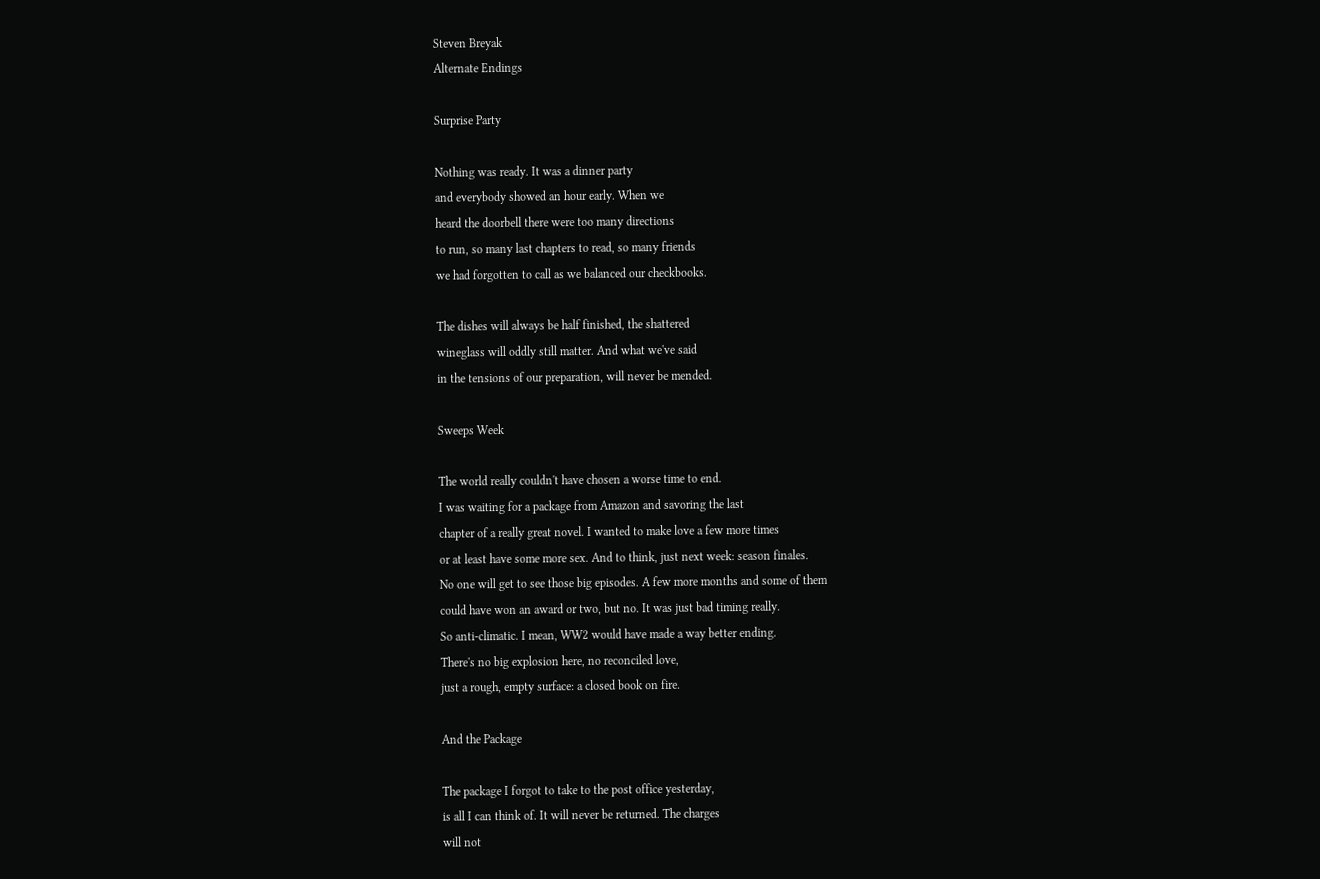Steven Breyak
Alternate Endings

Surprise Party

Nothing was ready. It was a dinner party
and everybody showed an hour early. When we
heard the doorbell there were too many directions
to run, so many last chapters to read, so many friends
we had forgotten to call as we balanced our checkbooks.

The dishes will always be half finished, the shattered
wineglass will oddly still matter. And what we've said
in the tensions of our preparation, will never be mended.

Sweeps Week

The world really couldn't have chosen a worse time to end.
I was waiting for a package from Amazon and savoring the last
chapter of a really great novel. I wanted to make love a few more times
or at least have some more sex. And to think, just next week: season finales.
No one will get to see those big episodes. A few more months and some of them
could have won an award or two, but no. It was just bad timing really.
So anti-climatic. I mean, WW2 would have made a way better ending.
There's no big explosion here, no reconciled love,
just a rough, empty surface: a closed book on fire.

And the Package

The package I forgot to take to the post office yesterday,
is all I can think of. It will never be returned. The charges
will not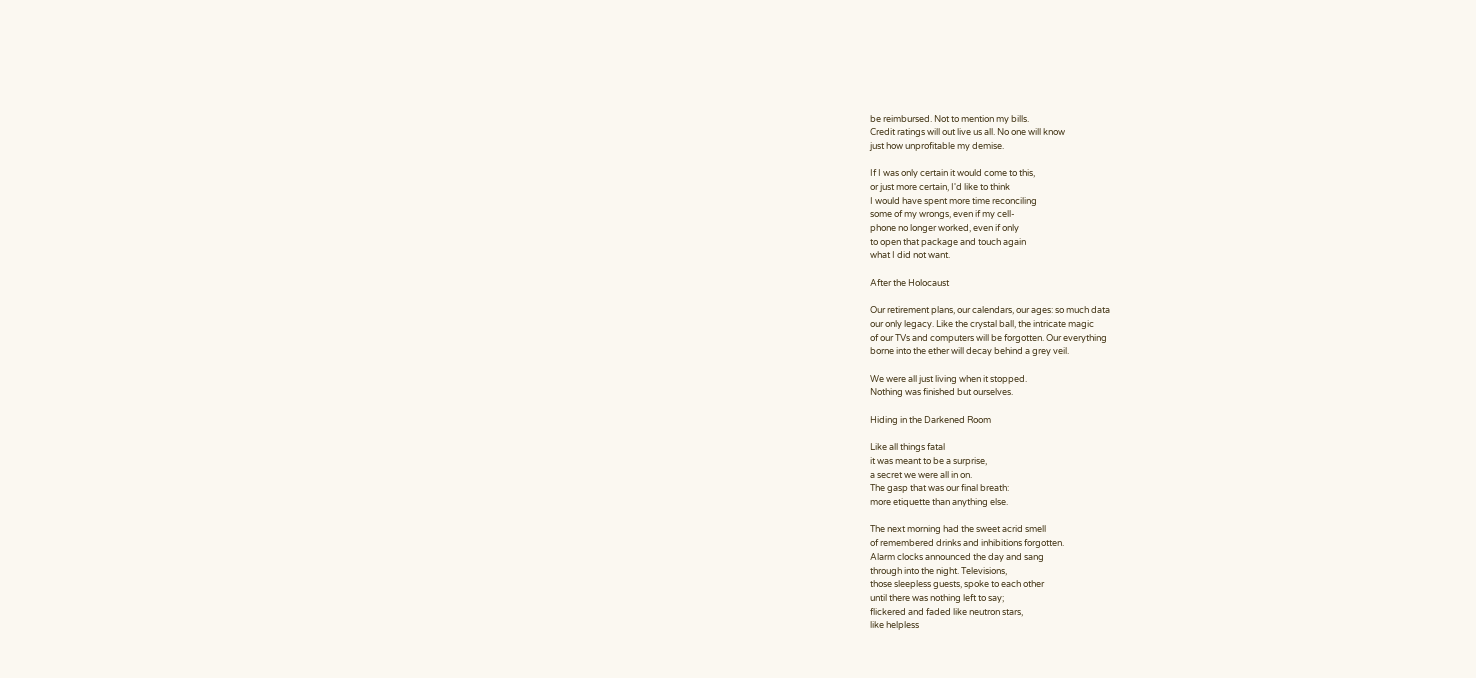be reimbursed. Not to mention my bills.
Credit ratings will out live us all. No one will know
just how unprofitable my demise.

If I was only certain it would come to this,
or just more certain, I'd like to think
I would have spent more time reconciling
some of my wrongs, even if my cell-
phone no longer worked, even if only
to open that package and touch again
what I did not want.

After the Holocaust

Our retirement plans, our calendars, our ages: so much data
our only legacy. Like the crystal ball, the intricate magic
of our TVs and computers will be forgotten. Our everything
borne into the ether will decay behind a grey veil.

We were all just living when it stopped.
Nothing was finished but ourselves.

Hiding in the Darkened Room

Like all things fatal
it was meant to be a surprise,
a secret we were all in on.
The gasp that was our final breath:
more etiquette than anything else.

The next morning had the sweet acrid smell
of remembered drinks and inhibitions forgotten.
Alarm clocks announced the day and sang
through into the night. Televisions,
those sleepless guests, spoke to each other
until there was nothing left to say;
flickered and faded like neutron stars,
like helpless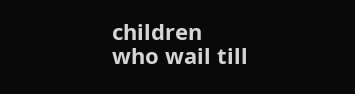children
who wail till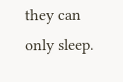they can only sleep.